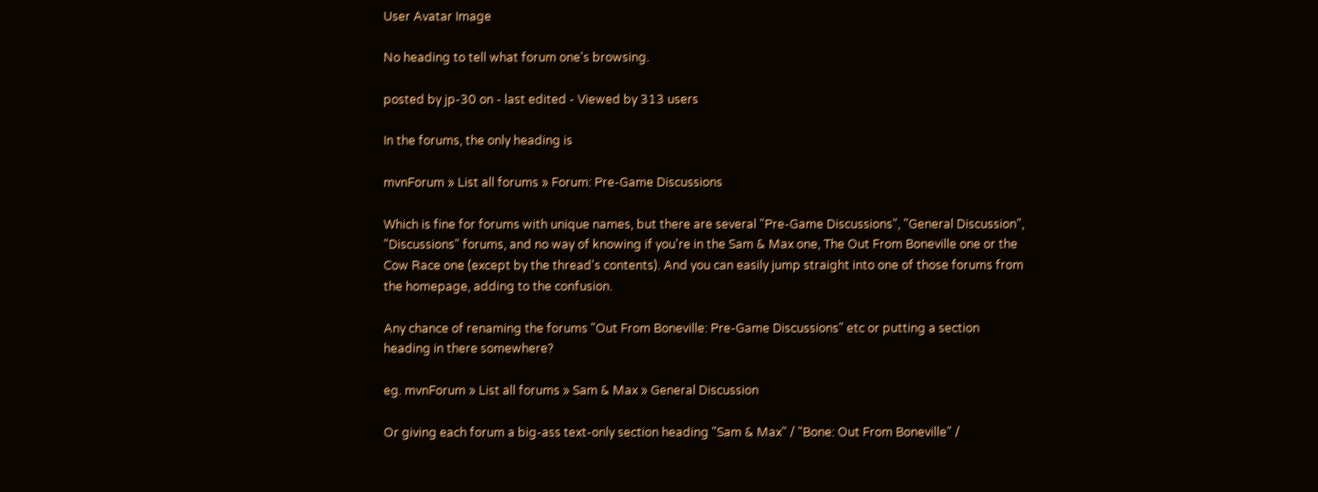User Avatar Image

No heading to tell what forum one's browsing.

posted by jp-30 on - last edited - Viewed by 313 users

In the forums, the only heading is

mvnForum » List all forums » Forum: Pre-Game Discussions

Which is fine for forums with unique names, but there are several "Pre-Game Discussions", "General Discussion", "Discussions" forums, and no way of knowing if you're in the Sam & Max one, The Out From Boneville one or the Cow Race one (except by the thread's contents). And you can easily jump straight into one of those forums from the homepage, adding to the confusion.

Any chance of renaming the forums "Out From Boneville: Pre-Game Discussions" etc or putting a section heading in there somewhere?

eg. mvnForum » List all forums » Sam & Max » General Discussion

Or giving each forum a big-ass text-only section heading "Sam & Max" / "Bone: Out From Boneville" /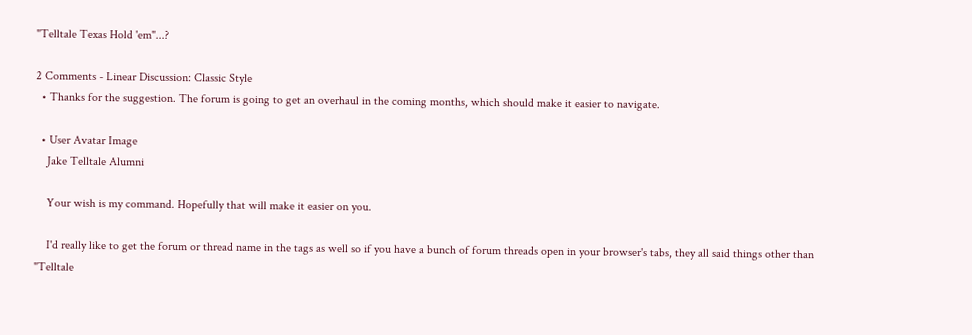"Telltale Texas Hold 'em"...?

2 Comments - Linear Discussion: Classic Style
  • Thanks for the suggestion. The forum is going to get an overhaul in the coming months, which should make it easier to navigate.

  • User Avatar Image
    Jake Telltale Alumni

    Your wish is my command. Hopefully that will make it easier on you.

    I'd really like to get the forum or thread name in the tags as well so if you have a bunch of forum threads open in your browser's tabs, they all said things other than "Telltale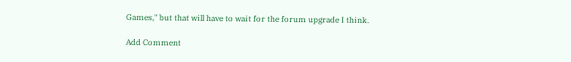Games," but that will have to wait for the forum upgrade I think.

Add Comment